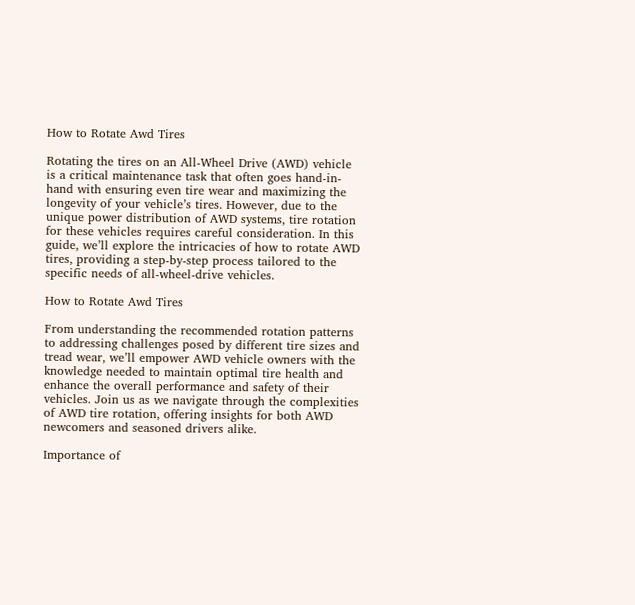How to Rotate Awd Tires

Rotating the tires on an All-Wheel Drive (AWD) vehicle is a critical maintenance task that often goes hand-in-hand with ensuring even tire wear and maximizing the longevity of your vehicle’s tires. However, due to the unique power distribution of AWD systems, tire rotation for these vehicles requires careful consideration. In this guide, we’ll explore the intricacies of how to rotate AWD tires, providing a step-by-step process tailored to the specific needs of all-wheel-drive vehicles.

How to Rotate Awd Tires

From understanding the recommended rotation patterns to addressing challenges posed by different tire sizes and tread wear, we’ll empower AWD vehicle owners with the knowledge needed to maintain optimal tire health and enhance the overall performance and safety of their vehicles. Join us as we navigate through the complexities of AWD tire rotation, offering insights for both AWD newcomers and seasoned drivers alike.

Importance of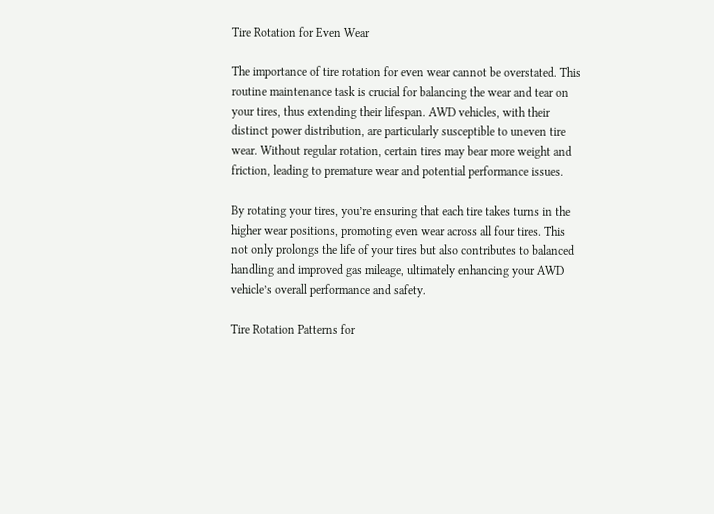Tire Rotation for Even Wear

The importance of tire rotation for even wear cannot be overstated. This routine maintenance task is crucial for balancing the wear and tear on your tires, thus extending their lifespan. AWD vehicles, with their distinct power distribution, are particularly susceptible to uneven tire wear. Without regular rotation, certain tires may bear more weight and friction, leading to premature wear and potential performance issues.

By rotating your tires, you’re ensuring that each tire takes turns in the higher wear positions, promoting even wear across all four tires. This not only prolongs the life of your tires but also contributes to balanced handling and improved gas mileage, ultimately enhancing your AWD vehicle’s overall performance and safety.

Tire Rotation Patterns for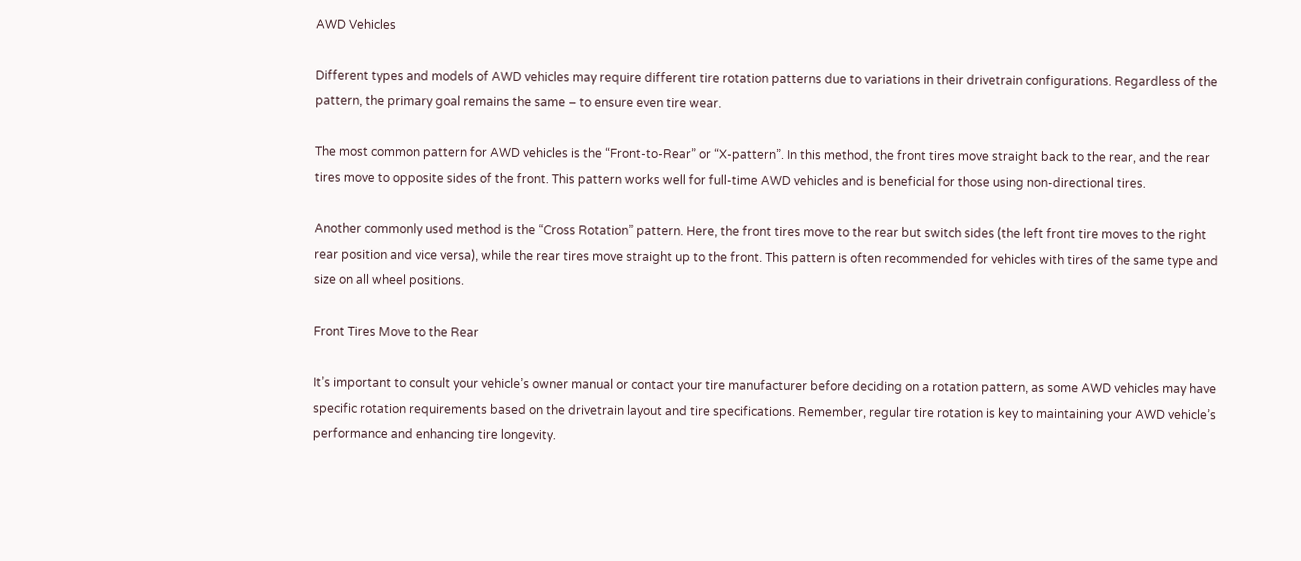AWD Vehicles

Different types and models of AWD vehicles may require different tire rotation patterns due to variations in their drivetrain configurations. Regardless of the pattern, the primary goal remains the same – to ensure even tire wear.

The most common pattern for AWD vehicles is the “Front-to-Rear” or “X-pattern”. In this method, the front tires move straight back to the rear, and the rear tires move to opposite sides of the front. This pattern works well for full-time AWD vehicles and is beneficial for those using non-directional tires.

Another commonly used method is the “Cross Rotation” pattern. Here, the front tires move to the rear but switch sides (the left front tire moves to the right rear position and vice versa), while the rear tires move straight up to the front. This pattern is often recommended for vehicles with tires of the same type and size on all wheel positions.

Front Tires Move to the Rear

It’s important to consult your vehicle’s owner manual or contact your tire manufacturer before deciding on a rotation pattern, as some AWD vehicles may have specific rotation requirements based on the drivetrain layout and tire specifications. Remember, regular tire rotation is key to maintaining your AWD vehicle’s performance and enhancing tire longevity.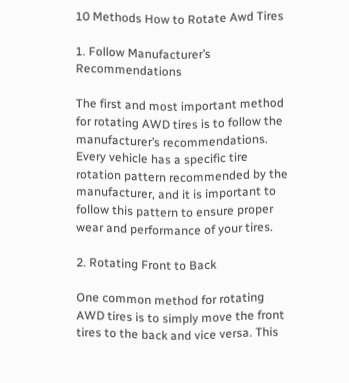10 Methods How to Rotate Awd Tires

1. Follow Manufacturer’s Recommendations

The first and most important method for rotating AWD tires is to follow the manufacturer’s recommendations. Every vehicle has a specific tire rotation pattern recommended by the manufacturer, and it is important to follow this pattern to ensure proper wear and performance of your tires.

2. Rotating Front to Back

One common method for rotating AWD tires is to simply move the front tires to the back and vice versa. This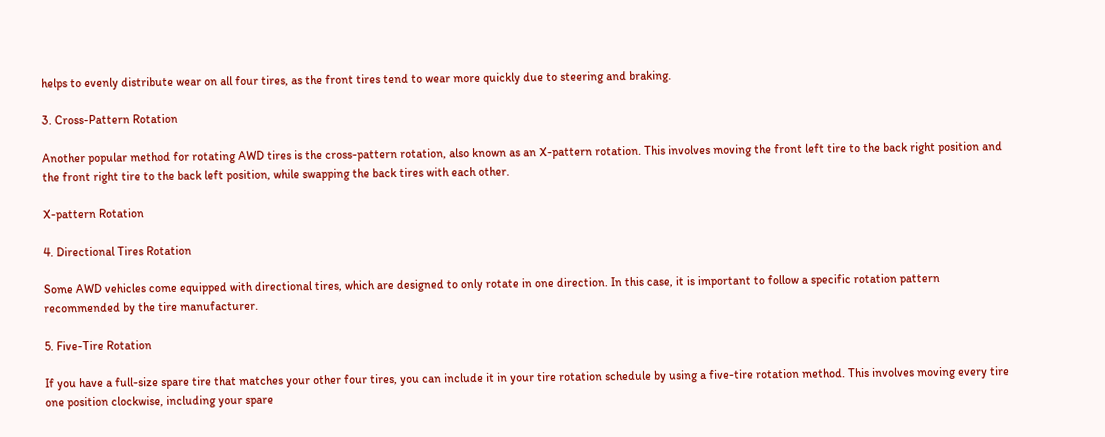helps to evenly distribute wear on all four tires, as the front tires tend to wear more quickly due to steering and braking.

3. Cross-Pattern Rotation

Another popular method for rotating AWD tires is the cross-pattern rotation, also known as an X-pattern rotation. This involves moving the front left tire to the back right position and the front right tire to the back left position, while swapping the back tires with each other.

X-pattern Rotation

4. Directional Tires Rotation

Some AWD vehicles come equipped with directional tires, which are designed to only rotate in one direction. In this case, it is important to follow a specific rotation pattern recommended by the tire manufacturer.

5. Five-Tire Rotation

If you have a full-size spare tire that matches your other four tires, you can include it in your tire rotation schedule by using a five-tire rotation method. This involves moving every tire one position clockwise, including your spare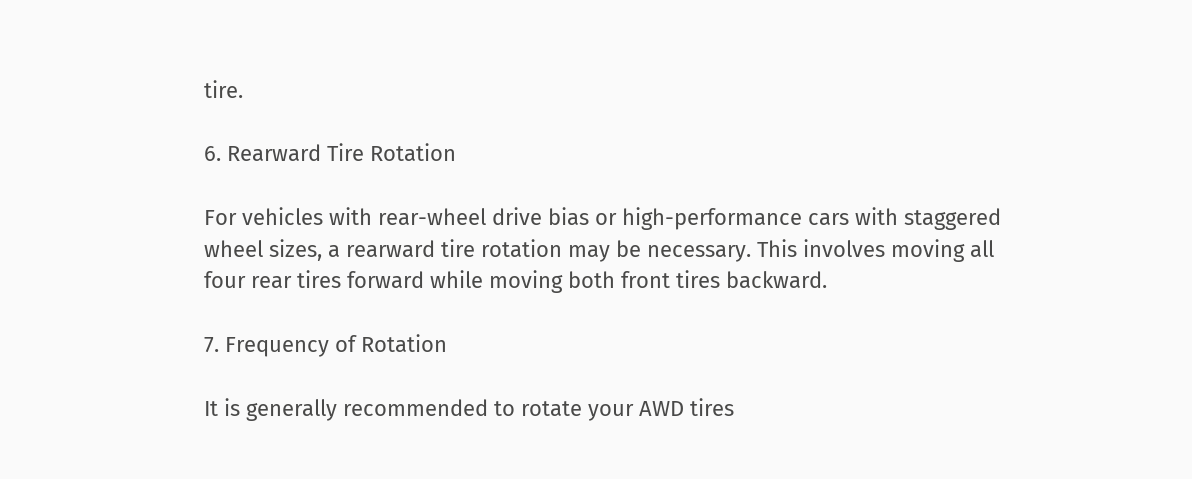tire.

6. Rearward Tire Rotation

For vehicles with rear-wheel drive bias or high-performance cars with staggered wheel sizes, a rearward tire rotation may be necessary. This involves moving all four rear tires forward while moving both front tires backward.

7. Frequency of Rotation

It is generally recommended to rotate your AWD tires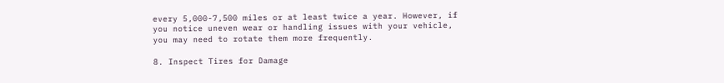every 5,000-7,500 miles or at least twice a year. However, if you notice uneven wear or handling issues with your vehicle, you may need to rotate them more frequently.

8. Inspect Tires for Damage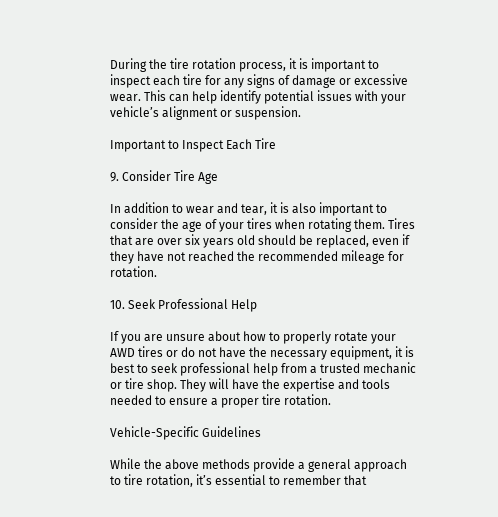During the tire rotation process, it is important to inspect each tire for any signs of damage or excessive wear. This can help identify potential issues with your vehicle’s alignment or suspension.

Important to Inspect Each Tire

9. Consider Tire Age

In addition to wear and tear, it is also important to consider the age of your tires when rotating them. Tires that are over six years old should be replaced, even if they have not reached the recommended mileage for rotation.

10. Seek Professional Help

If you are unsure about how to properly rotate your AWD tires or do not have the necessary equipment, it is best to seek professional help from a trusted mechanic or tire shop. They will have the expertise and tools needed to ensure a proper tire rotation.

Vehicle-Specific Guidelines

While the above methods provide a general approach to tire rotation, it’s essential to remember that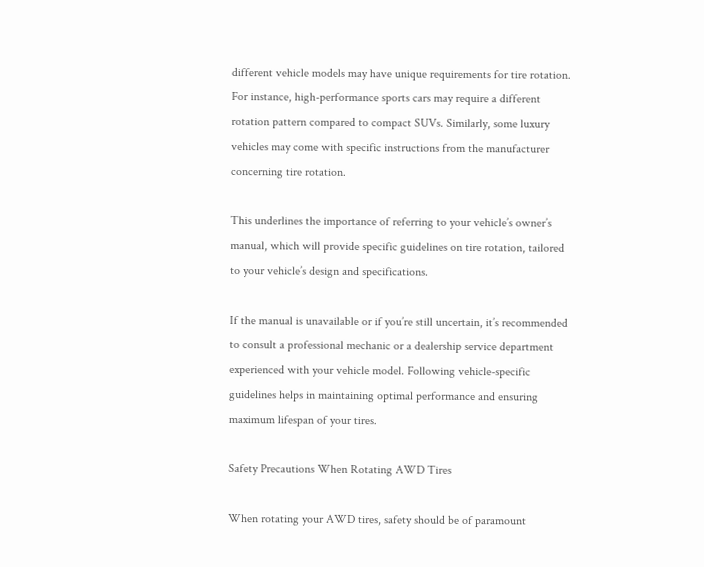different vehicle models may have unique requirements for tire rotation. For instance, high-performance sports cars may require a different rotation pattern compared to compact SUVs. Similarly, some luxury vehicles may come with specific instructions from the manufacturer concerning tire rotation.

This underlines the importance of referring to your vehicle’s owner’s manual, which will provide specific guidelines on tire rotation, tailored to your vehicle’s design and specifications.

If the manual is unavailable or if you’re still uncertain, it’s recommended to consult a professional mechanic or a dealership service department experienced with your vehicle model. Following vehicle-specific guidelines helps in maintaining optimal performance and ensuring maximum lifespan of your tires.

Safety Precautions When Rotating AWD Tires

When rotating your AWD tires, safety should be of paramount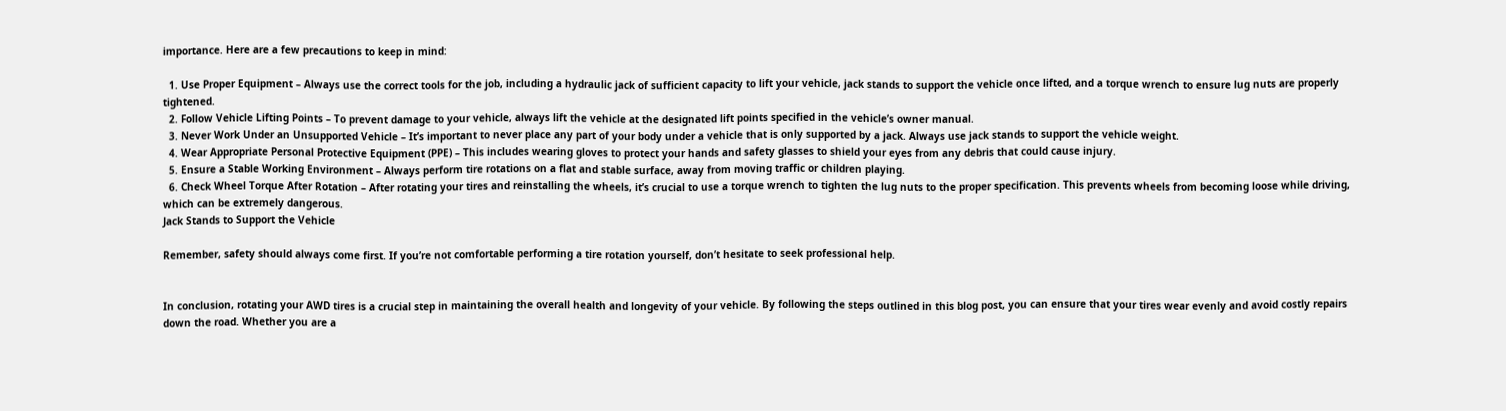importance. Here are a few precautions to keep in mind:

  1. Use Proper Equipment – Always use the correct tools for the job, including a hydraulic jack of sufficient capacity to lift your vehicle, jack stands to support the vehicle once lifted, and a torque wrench to ensure lug nuts are properly tightened.
  2. Follow Vehicle Lifting Points – To prevent damage to your vehicle, always lift the vehicle at the designated lift points specified in the vehicle’s owner manual.
  3. Never Work Under an Unsupported Vehicle – It’s important to never place any part of your body under a vehicle that is only supported by a jack. Always use jack stands to support the vehicle weight.
  4. Wear Appropriate Personal Protective Equipment (PPE) – This includes wearing gloves to protect your hands and safety glasses to shield your eyes from any debris that could cause injury.
  5. Ensure a Stable Working Environment – Always perform tire rotations on a flat and stable surface, away from moving traffic or children playing.
  6. Check Wheel Torque After Rotation – After rotating your tires and reinstalling the wheels, it’s crucial to use a torque wrench to tighten the lug nuts to the proper specification. This prevents wheels from becoming loose while driving, which can be extremely dangerous.
Jack Stands to Support the Vehicle

Remember, safety should always come first. If you’re not comfortable performing a tire rotation yourself, don’t hesitate to seek professional help.


In conclusion, rotating your AWD tires is a crucial step in maintaining the overall health and longevity of your vehicle. By following the steps outlined in this blog post, you can ensure that your tires wear evenly and avoid costly repairs down the road. Whether you are a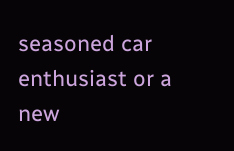seasoned car enthusiast or a new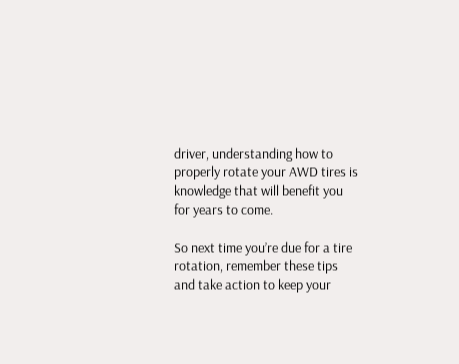driver, understanding how to properly rotate your AWD tires is knowledge that will benefit you for years to come.

So next time you’re due for a tire rotation, remember these tips and take action to keep your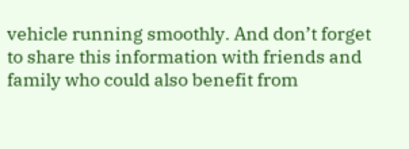vehicle running smoothly. And don’t forget to share this information with friends and family who could also benefit from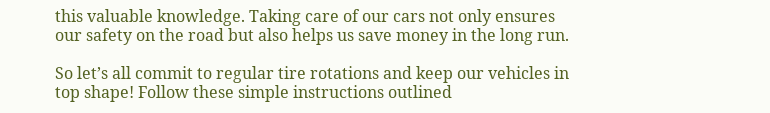this valuable knowledge. Taking care of our cars not only ensures our safety on the road but also helps us save money in the long run.

So let’s all commit to regular tire rotations and keep our vehicles in top shape! Follow these simple instructions outlined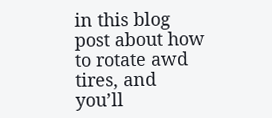in this blog post about how to rotate awd tires, and you’ll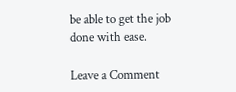be able to get the job done with ease.

Leave a Comment